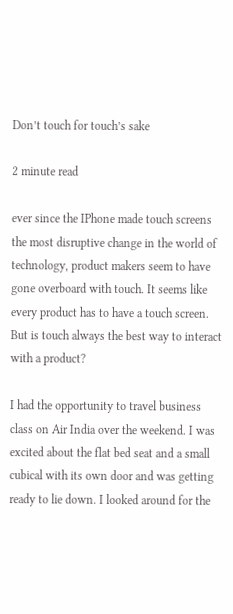Don’t touch for touch’s sake

2 minute read

ever since the IPhone made touch screens the most disruptive change in the world of technology, product makers seem to have gone overboard with touch. It seems like every product has to have a touch screen. But is touch always the best way to interact with a product?

I had the opportunity to travel business class on Air India over the weekend. I was excited about the flat bed seat and a small cubical with its own door and was getting ready to lie down. I looked around for the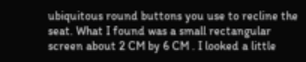ubiquitous round buttons you use to recline the seat. What I found was a small rectangular screen about 2 CM by 6 CM . I looked a little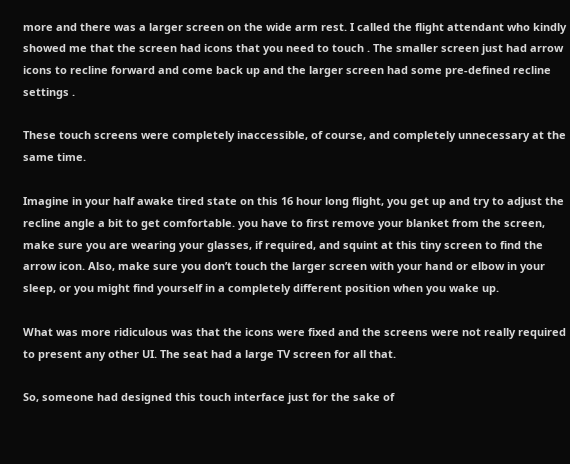more and there was a larger screen on the wide arm rest. I called the flight attendant who kindly showed me that the screen had icons that you need to touch . The smaller screen just had arrow icons to recline forward and come back up and the larger screen had some pre-defined recline settings .

These touch screens were completely inaccessible, of course, and completely unnecessary at the same time.

Imagine in your half awake tired state on this 16 hour long flight, you get up and try to adjust the recline angle a bit to get comfortable. you have to first remove your blanket from the screen, make sure you are wearing your glasses, if required, and squint at this tiny screen to find the arrow icon. Also, make sure you don’t touch the larger screen with your hand or elbow in your sleep, or you might find yourself in a completely different position when you wake up.

What was more ridiculous was that the icons were fixed and the screens were not really required to present any other UI. The seat had a large TV screen for all that.

So, someone had designed this touch interface just for the sake of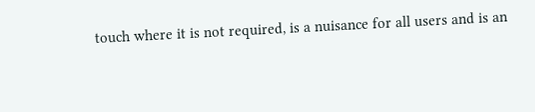touch where it is not required, is a nuisance for all users and is an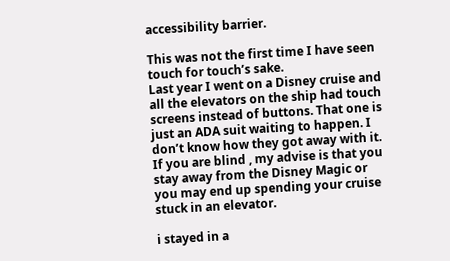accessibility barrier.

This was not the first time I have seen touch for touch’s sake.
Last year I went on a Disney cruise and all the elevators on the ship had touch screens instead of buttons. That one is just an ADA suit waiting to happen. I don’t know how they got away with it. If you are blind , my advise is that you stay away from the Disney Magic or you may end up spending your cruise stuck in an elevator.

i stayed in a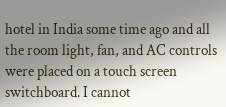hotel in India some time ago and all the room light, fan, and AC controls were placed on a touch screen switchboard. I cannot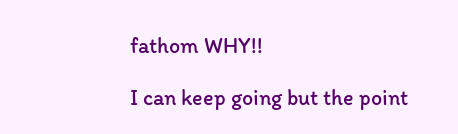fathom WHY!!

I can keep going but the point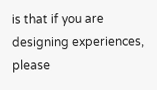is that if you are designing experiences, please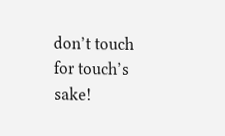don’t touch for touch’s sake!